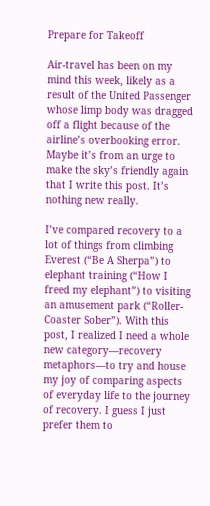Prepare for Takeoff

Air-travel has been on my mind this week, likely as a result of the United Passenger whose limp body was dragged off a flight because of the airline’s overbooking error. Maybe it’s from an urge to make the sky’s friendly again that I write this post. It’s nothing new really.

I’ve compared recovery to a lot of things from climbing Everest (“Be A Sherpa”) to elephant training (“How I freed my elephant”) to visiting an amusement park (“Roller-Coaster Sober”). With this post, I realized I need a whole new category—recovery metaphors—to try and house my joy of comparing aspects of everyday life to the journey of recovery. I guess I just prefer them to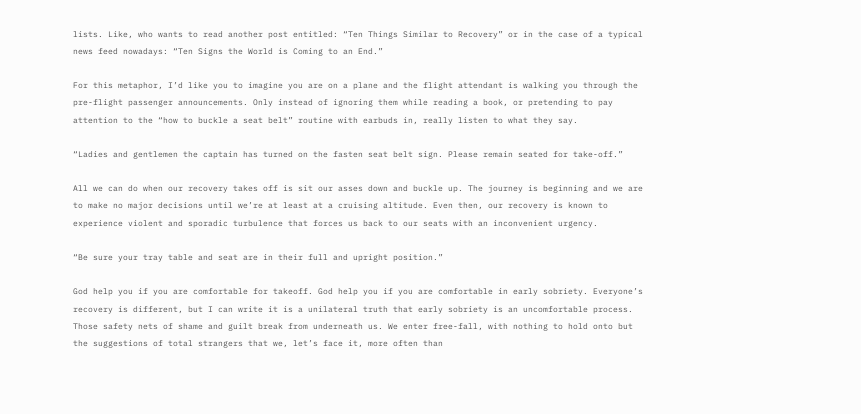lists. Like, who wants to read another post entitled: “Ten Things Similar to Recovery” or in the case of a typical news feed nowadays: “Ten Signs the World is Coming to an End.”

For this metaphor, I’d like you to imagine you are on a plane and the flight attendant is walking you through the pre-flight passenger announcements. Only instead of ignoring them while reading a book, or pretending to pay attention to the “how to buckle a seat belt” routine with earbuds in, really listen to what they say.

“Ladies and gentlemen the captain has turned on the fasten seat belt sign. Please remain seated for take-off.”

All we can do when our recovery takes off is sit our asses down and buckle up. The journey is beginning and we are to make no major decisions until we’re at least at a cruising altitude. Even then, our recovery is known to experience violent and sporadic turbulence that forces us back to our seats with an inconvenient urgency.

“Be sure your tray table and seat are in their full and upright position.”

God help you if you are comfortable for takeoff. God help you if you are comfortable in early sobriety. Everyone’s recovery is different, but I can write it is a unilateral truth that early sobriety is an uncomfortable process. Those safety nets of shame and guilt break from underneath us. We enter free-fall, with nothing to hold onto but the suggestions of total strangers that we, let’s face it, more often than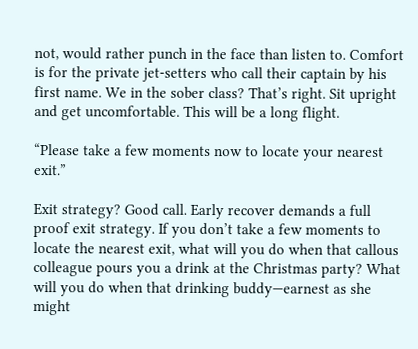not, would rather punch in the face than listen to. Comfort is for the private jet-setters who call their captain by his first name. We in the sober class? That’s right. Sit upright and get uncomfortable. This will be a long flight.

“Please take a few moments now to locate your nearest exit.”

Exit strategy? Good call. Early recover demands a full proof exit strategy. If you don’t take a few moments to locate the nearest exit, what will you do when that callous colleague pours you a drink at the Christmas party? What will you do when that drinking buddy—earnest as she might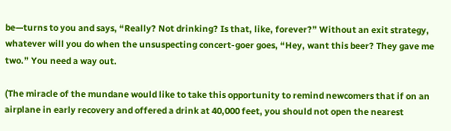be—turns to you and says, “Really? Not drinking? Is that, like, forever?” Without an exit strategy, whatever will you do when the unsuspecting concert-goer goes, “Hey, want this beer? They gave me two.” You need a way out.

(The miracle of the mundane would like to take this opportunity to remind newcomers that if on an airplane in early recovery and offered a drink at 40,000 feet, you should not open the nearest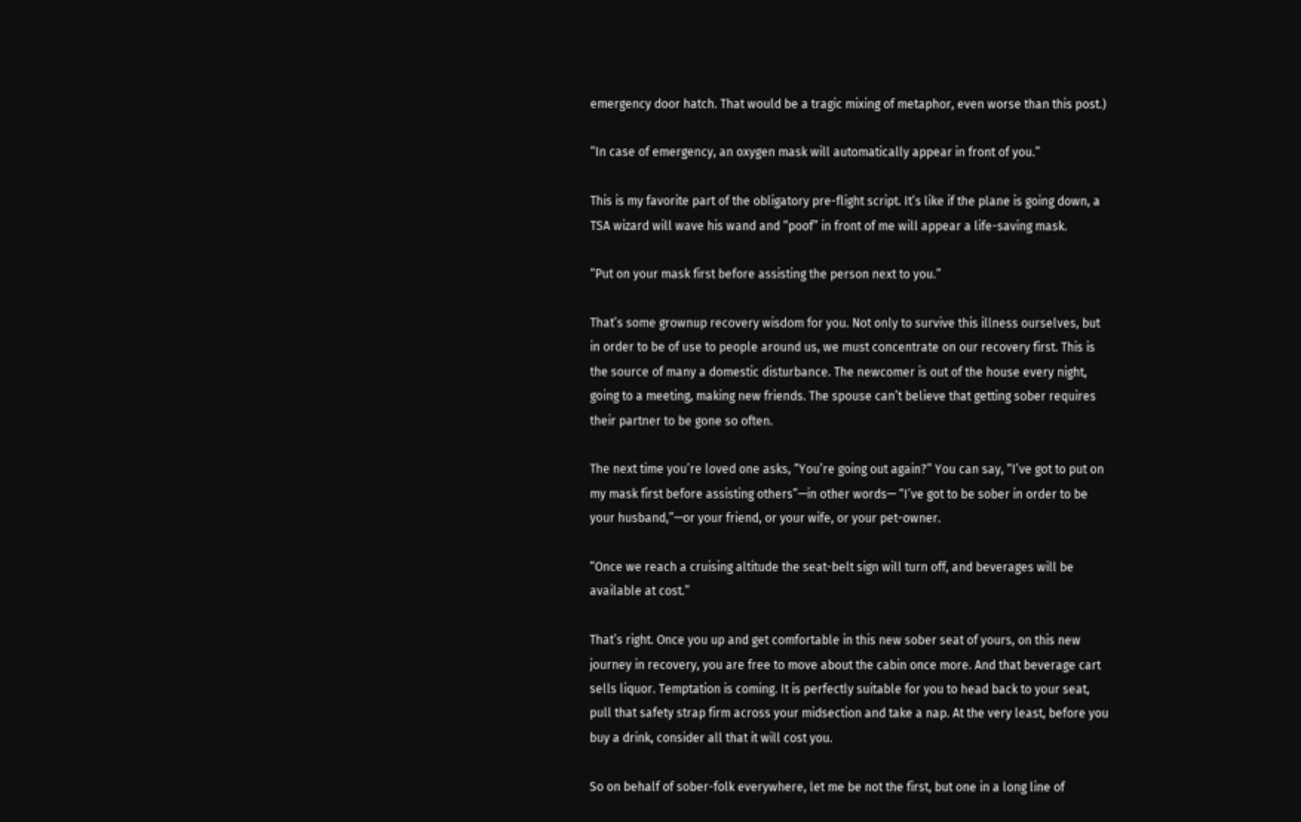emergency door hatch. That would be a tragic mixing of metaphor, even worse than this post.)

“In case of emergency, an oxygen mask will automatically appear in front of you.”

This is my favorite part of the obligatory pre-flight script. It’s like if the plane is going down, a TSA wizard will wave his wand and “poof” in front of me will appear a life-saving mask.

“Put on your mask first before assisting the person next to you.”

That’s some grownup recovery wisdom for you. Not only to survive this illness ourselves, but in order to be of use to people around us, we must concentrate on our recovery first. This is the source of many a domestic disturbance. The newcomer is out of the house every night, going to a meeting, making new friends. The spouse can’t believe that getting sober requires their partner to be gone so often.

The next time you’re loved one asks, “You’re going out again?” You can say, “I’ve got to put on my mask first before assisting others”—in other words— “I’ve got to be sober in order to be your husband,”—or your friend, or your wife, or your pet-owner.

“Once we reach a cruising altitude the seat-belt sign will turn off, and beverages will be available at cost.”

That’s right. Once you up and get comfortable in this new sober seat of yours, on this new journey in recovery, you are free to move about the cabin once more. And that beverage cart sells liquor. Temptation is coming. It is perfectly suitable for you to head back to your seat, pull that safety strap firm across your midsection and take a nap. At the very least, before you buy a drink, consider all that it will cost you.

So on behalf of sober-folk everywhere, let me be not the first, but one in a long line of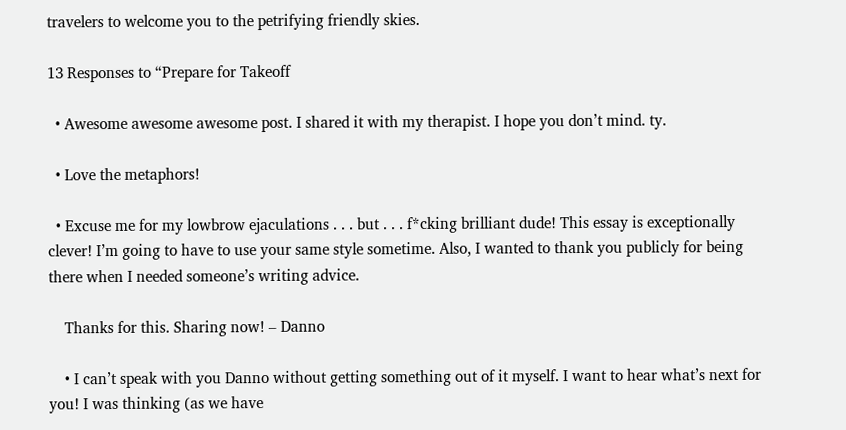travelers to welcome you to the petrifying friendly skies.

13 Responses to “Prepare for Takeoff

  • Awesome awesome awesome post. I shared it with my therapist. I hope you don’t mind. ty.

  • Love the metaphors!

  • Excuse me for my lowbrow ejaculations . . . but . . . f*cking brilliant dude! This essay is exceptionally clever! I’m going to have to use your same style sometime. Also, I wanted to thank you publicly for being there when I needed someone’s writing advice.

    Thanks for this. Sharing now! – Danno

    • I can’t speak with you Danno without getting something out of it myself. I want to hear what’s next for you! I was thinking (as we have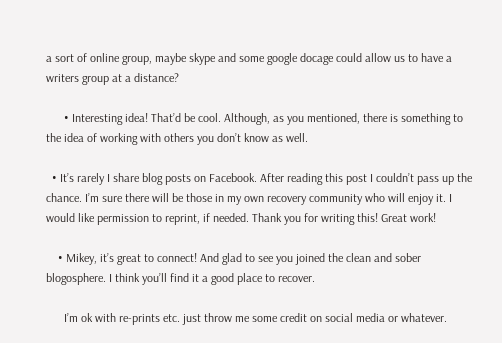a sort of online group, maybe skype and some google docage could allow us to have a writers group at a distance?

      • Interesting idea! That’d be cool. Although, as you mentioned, there is something to the idea of working with others you don’t know as well.

  • It’s rarely I share blog posts on Facebook. After reading this post I couldn’t pass up the chance. I’m sure there will be those in my own recovery community who will enjoy it. I would like permission to reprint, if needed. Thank you for writing this! Great work!

    • Mikey, it’s great to connect! And glad to see you joined the clean and sober blogosphere. I think you’ll find it a good place to recover.

      I’m ok with re-prints etc. just throw me some credit on social media or whatever.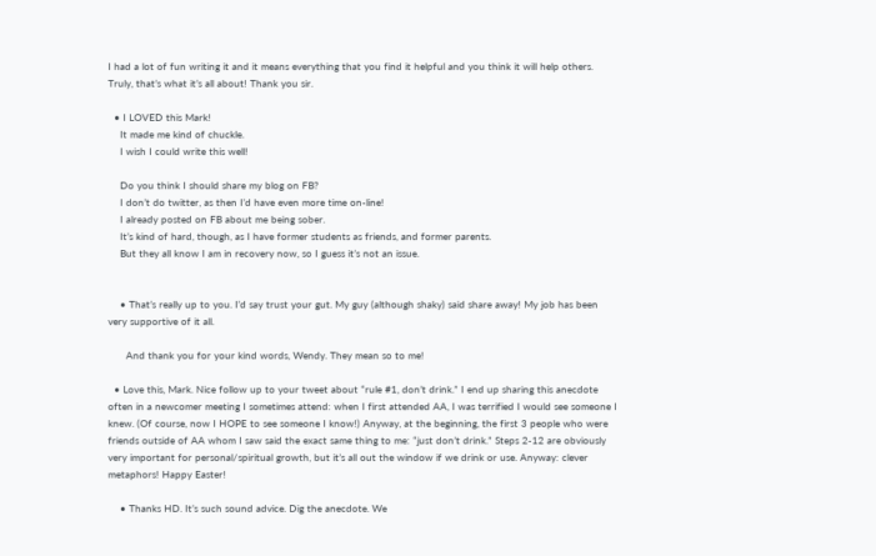I had a lot of fun writing it and it means everything that you find it helpful and you think it will help others. Truly, that’s what it’s all about! Thank you sir.

  • I LOVED this Mark!
    It made me kind of chuckle.
    I wish I could write this well!

    Do you think I should share my blog on FB?
    I don’t do twitter, as then I’d have even more time on-line!
    I already posted on FB about me being sober.
    It’s kind of hard, though, as I have former students as friends, and former parents.
    But they all know I am in recovery now, so I guess it’s not an issue.


    • That’s really up to you. I’d say trust your gut. My guy (although shaky) said share away! My job has been very supportive of it all.

      And thank you for your kind words, Wendy. They mean so to me!

  • Love this, Mark. Nice follow up to your tweet about “rule #1, don’t drink.” I end up sharing this anecdote often in a newcomer meeting I sometimes attend: when I first attended AA, I was terrified I would see someone I knew. (Of course, now I HOPE to see someone I know!) Anyway, at the beginning, the first 3 people who were friends outside of AA whom I saw said the exact same thing to me: “just don’t drink.” Steps 2-12 are obviously very important for personal/spiritual growth, but it’s all out the window if we drink or use. Anyway: clever metaphors! Happy Easter!

    • Thanks HD. It’s such sound advice. Dig the anecdote. We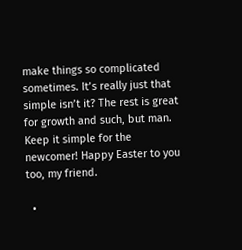make things so complicated sometimes. It’s really just that simple isn’t it? The rest is great for growth and such, but man. Keep it simple for the newcomer! Happy Easter to you too, my friend.

  •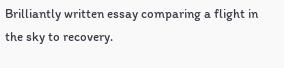Brilliantly written essay comparing a flight in the sky to recovery.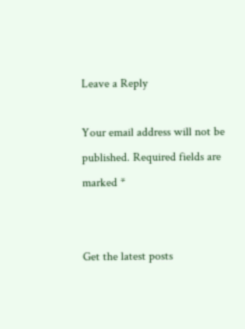Leave a Reply

Your email address will not be published. Required fields are marked *


Get the latest posts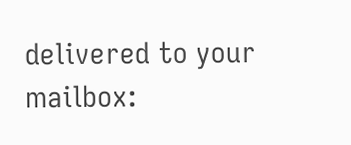delivered to your mailbox: